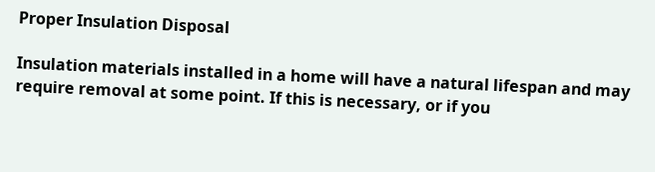Proper Insulation Disposal

Insulation materials installed in a home will have a natural lifespan and may require removal at some point. If this is necessary, or if you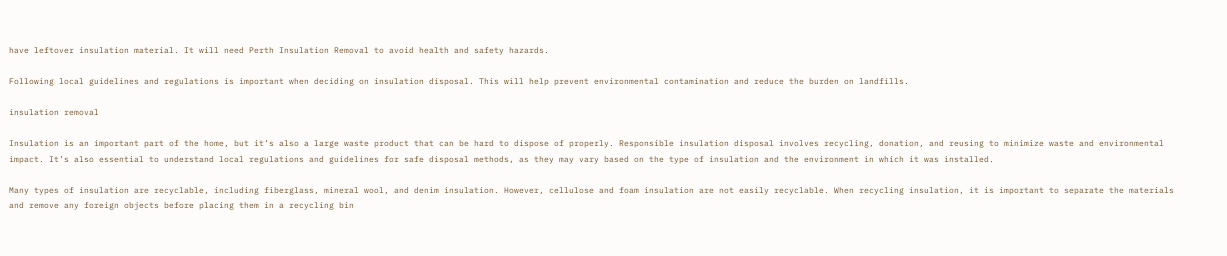have leftover insulation material. It will need Perth Insulation Removal to avoid health and safety hazards.

Following local guidelines and regulations is important when deciding on insulation disposal. This will help prevent environmental contamination and reduce the burden on landfills.

insulation removal

Insulation is an important part of the home, but it’s also a large waste product that can be hard to dispose of properly. Responsible insulation disposal involves recycling, donation, and reusing to minimize waste and environmental impact. It’s also essential to understand local regulations and guidelines for safe disposal methods, as they may vary based on the type of insulation and the environment in which it was installed.

Many types of insulation are recyclable, including fiberglass, mineral wool, and denim insulation. However, cellulose and foam insulation are not easily recyclable. When recycling insulation, it is important to separate the materials and remove any foreign objects before placing them in a recycling bin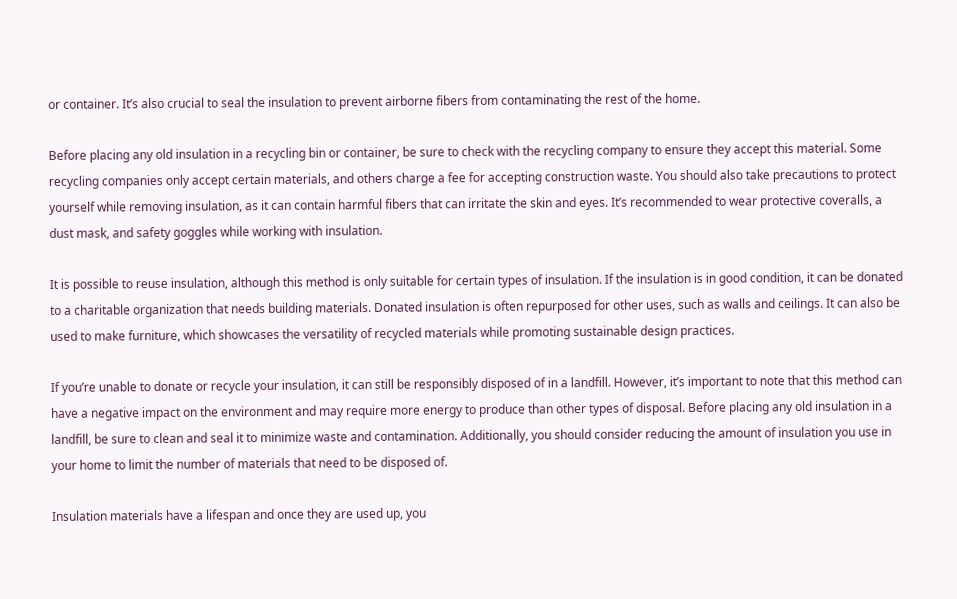or container. It’s also crucial to seal the insulation to prevent airborne fibers from contaminating the rest of the home.

Before placing any old insulation in a recycling bin or container, be sure to check with the recycling company to ensure they accept this material. Some recycling companies only accept certain materials, and others charge a fee for accepting construction waste. You should also take precautions to protect yourself while removing insulation, as it can contain harmful fibers that can irritate the skin and eyes. It’s recommended to wear protective coveralls, a dust mask, and safety goggles while working with insulation.

It is possible to reuse insulation, although this method is only suitable for certain types of insulation. If the insulation is in good condition, it can be donated to a charitable organization that needs building materials. Donated insulation is often repurposed for other uses, such as walls and ceilings. It can also be used to make furniture, which showcases the versatility of recycled materials while promoting sustainable design practices.

If you’re unable to donate or recycle your insulation, it can still be responsibly disposed of in a landfill. However, it’s important to note that this method can have a negative impact on the environment and may require more energy to produce than other types of disposal. Before placing any old insulation in a landfill, be sure to clean and seal it to minimize waste and contamination. Additionally, you should consider reducing the amount of insulation you use in your home to limit the number of materials that need to be disposed of.

Insulation materials have a lifespan and once they are used up, you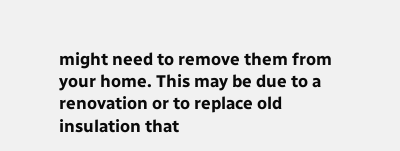might need to remove them from your home. This may be due to a renovation or to replace old insulation that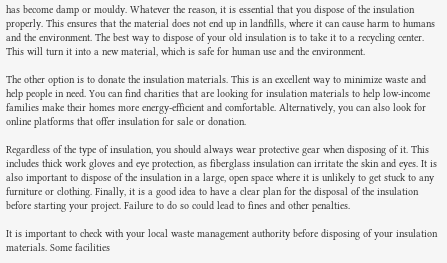has become damp or mouldy. Whatever the reason, it is essential that you dispose of the insulation properly. This ensures that the material does not end up in landfills, where it can cause harm to humans and the environment. The best way to dispose of your old insulation is to take it to a recycling center. This will turn it into a new material, which is safe for human use and the environment.

The other option is to donate the insulation materials. This is an excellent way to minimize waste and help people in need. You can find charities that are looking for insulation materials to help low-income families make their homes more energy-efficient and comfortable. Alternatively, you can also look for online platforms that offer insulation for sale or donation.

Regardless of the type of insulation, you should always wear protective gear when disposing of it. This includes thick work gloves and eye protection, as fiberglass insulation can irritate the skin and eyes. It is also important to dispose of the insulation in a large, open space where it is unlikely to get stuck to any furniture or clothing. Finally, it is a good idea to have a clear plan for the disposal of the insulation before starting your project. Failure to do so could lead to fines and other penalties.

It is important to check with your local waste management authority before disposing of your insulation materials. Some facilities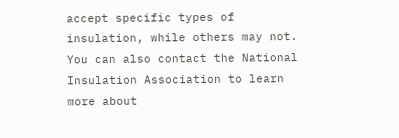accept specific types of insulation, while others may not. You can also contact the National Insulation Association to learn more about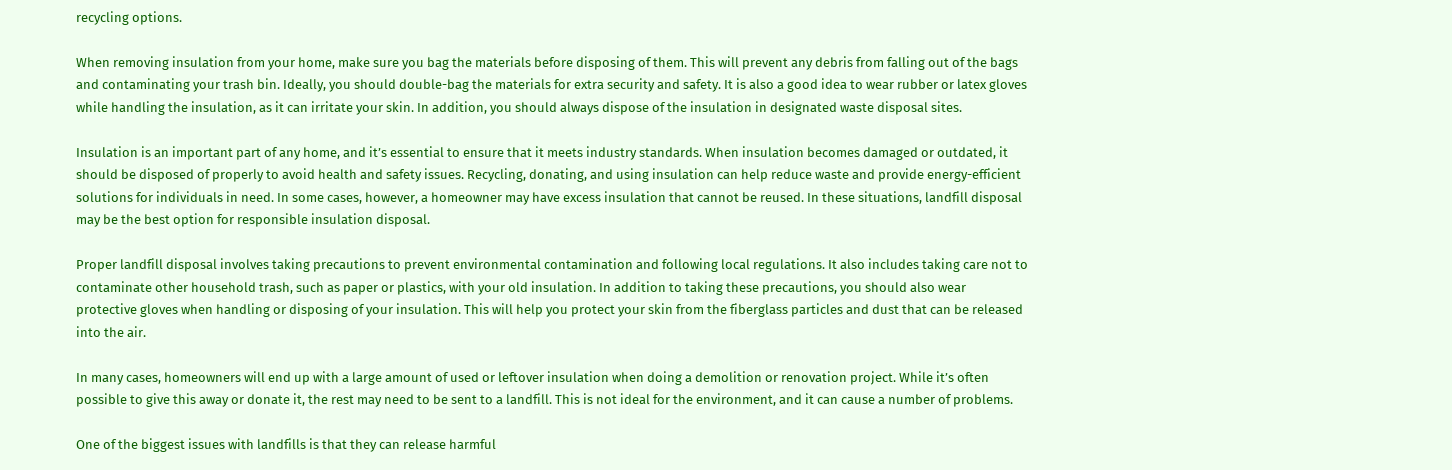recycling options.

When removing insulation from your home, make sure you bag the materials before disposing of them. This will prevent any debris from falling out of the bags and contaminating your trash bin. Ideally, you should double-bag the materials for extra security and safety. It is also a good idea to wear rubber or latex gloves while handling the insulation, as it can irritate your skin. In addition, you should always dispose of the insulation in designated waste disposal sites.

Insulation is an important part of any home, and it’s essential to ensure that it meets industry standards. When insulation becomes damaged or outdated, it should be disposed of properly to avoid health and safety issues. Recycling, donating, and using insulation can help reduce waste and provide energy-efficient solutions for individuals in need. In some cases, however, a homeowner may have excess insulation that cannot be reused. In these situations, landfill disposal may be the best option for responsible insulation disposal.

Proper landfill disposal involves taking precautions to prevent environmental contamination and following local regulations. It also includes taking care not to contaminate other household trash, such as paper or plastics, with your old insulation. In addition to taking these precautions, you should also wear protective gloves when handling or disposing of your insulation. This will help you protect your skin from the fiberglass particles and dust that can be released into the air.

In many cases, homeowners will end up with a large amount of used or leftover insulation when doing a demolition or renovation project. While it’s often possible to give this away or donate it, the rest may need to be sent to a landfill. This is not ideal for the environment, and it can cause a number of problems.

One of the biggest issues with landfills is that they can release harmful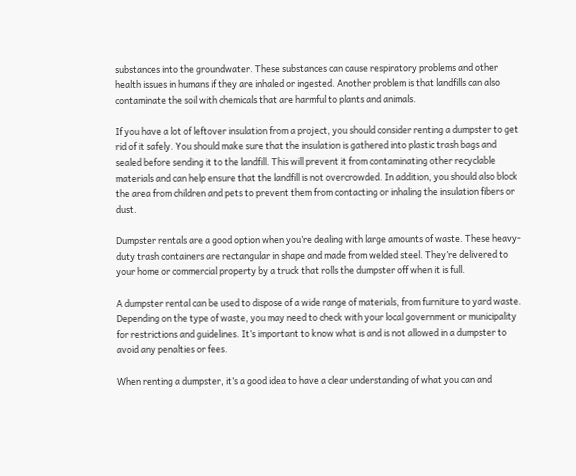substances into the groundwater. These substances can cause respiratory problems and other health issues in humans if they are inhaled or ingested. Another problem is that landfills can also contaminate the soil with chemicals that are harmful to plants and animals.

If you have a lot of leftover insulation from a project, you should consider renting a dumpster to get rid of it safely. You should make sure that the insulation is gathered into plastic trash bags and sealed before sending it to the landfill. This will prevent it from contaminating other recyclable materials and can help ensure that the landfill is not overcrowded. In addition, you should also block the area from children and pets to prevent them from contacting or inhaling the insulation fibers or dust.

Dumpster rentals are a good option when you’re dealing with large amounts of waste. These heavy-duty trash containers are rectangular in shape and made from welded steel. They’re delivered to your home or commercial property by a truck that rolls the dumpster off when it is full.

A dumpster rental can be used to dispose of a wide range of materials, from furniture to yard waste. Depending on the type of waste, you may need to check with your local government or municipality for restrictions and guidelines. It’s important to know what is and is not allowed in a dumpster to avoid any penalties or fees.

When renting a dumpster, it’s a good idea to have a clear understanding of what you can and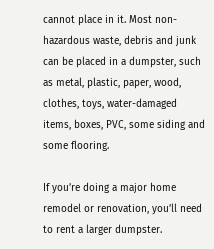cannot place in it. Most non-hazardous waste, debris and junk can be placed in a dumpster, such as metal, plastic, paper, wood, clothes, toys, water-damaged items, boxes, PVC, some siding and some flooring.

If you’re doing a major home remodel or renovation, you’ll need to rent a larger dumpster.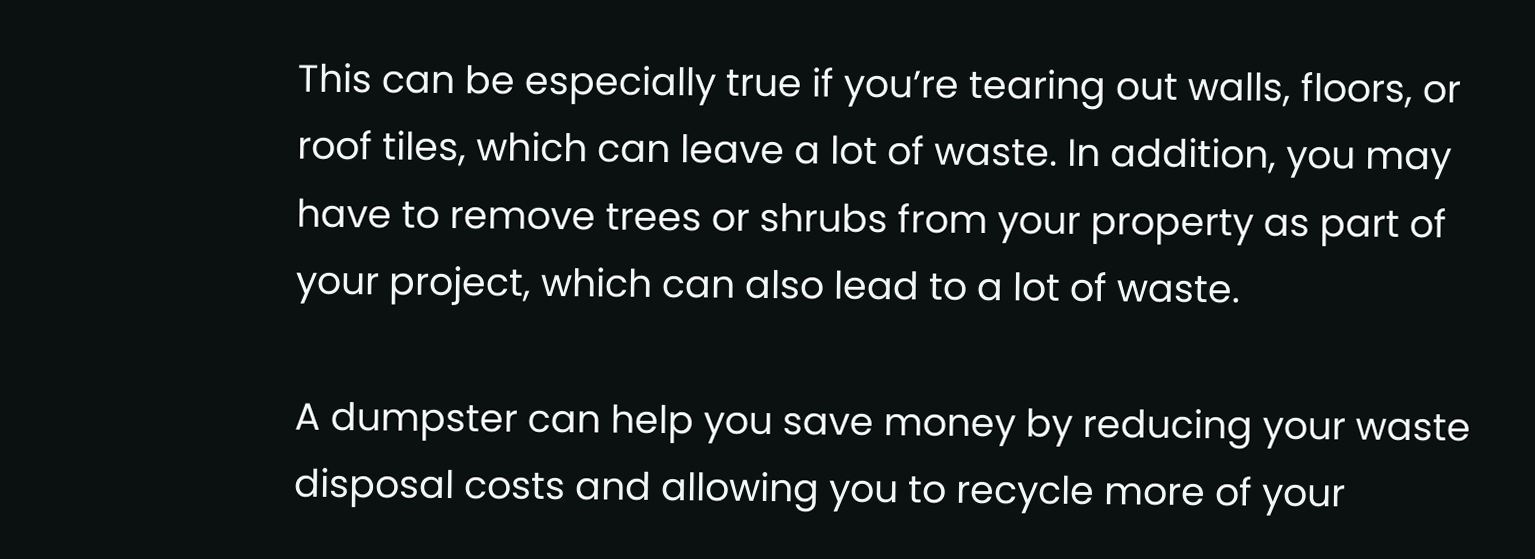This can be especially true if you’re tearing out walls, floors, or roof tiles, which can leave a lot of waste. In addition, you may have to remove trees or shrubs from your property as part of your project, which can also lead to a lot of waste.

A dumpster can help you save money by reducing your waste disposal costs and allowing you to recycle more of your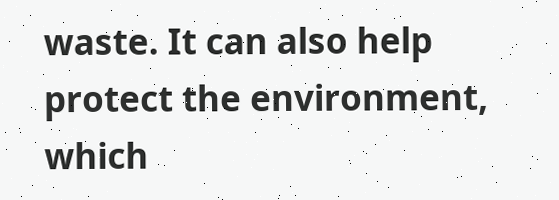waste. It can also help protect the environment, which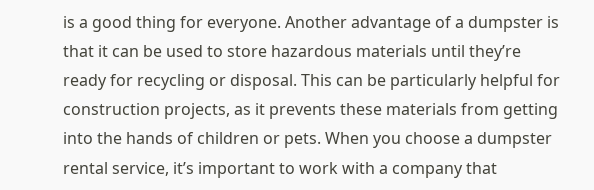is a good thing for everyone. Another advantage of a dumpster is that it can be used to store hazardous materials until they’re ready for recycling or disposal. This can be particularly helpful for construction projects, as it prevents these materials from getting into the hands of children or pets. When you choose a dumpster rental service, it’s important to work with a company that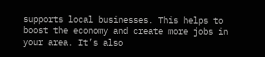supports local businesses. This helps to boost the economy and create more jobs in your area. It’s also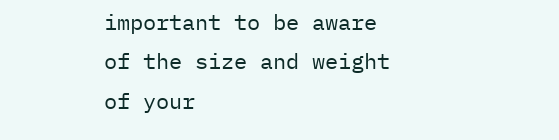important to be aware of the size and weight of your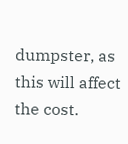dumpster, as this will affect the cost.